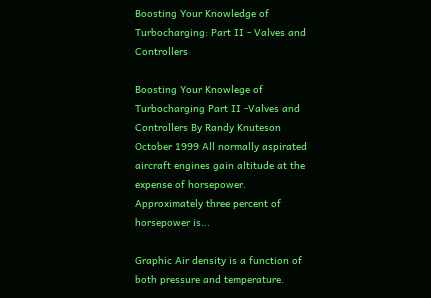Boosting Your Knowledge of Turbocharging: Part II - Valves and Controllers

Boosting Your Knowlege of Turbocharging Part II -Valves and Controllers By Randy Knuteson October 1999 All normally aspirated aircraft engines gain altitude at the expense of horsepower. Approximately three percent of horsepower is...

Graphic Air density is a function of both pressure and temperature.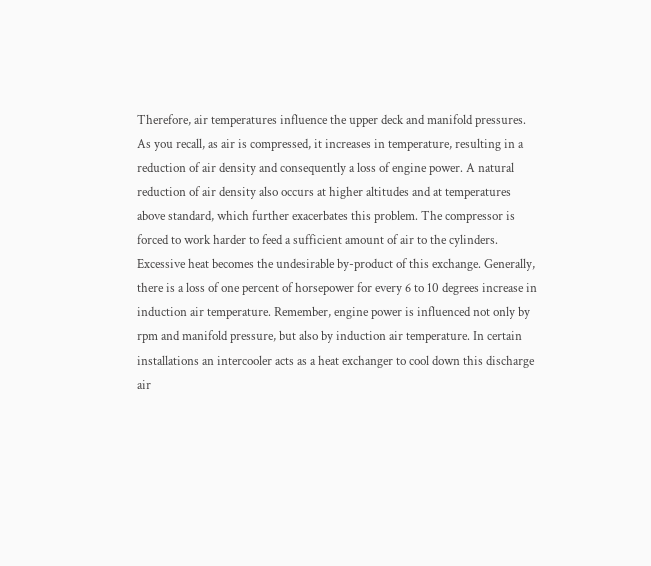Therefore, air temperatures influence the upper deck and manifold pressures. As you recall, as air is compressed, it increases in temperature, resulting in a reduction of air density and consequently a loss of engine power. A natural reduction of air density also occurs at higher altitudes and at temperatures above standard, which further exacerbates this problem. The compressor is forced to work harder to feed a sufficient amount of air to the cylinders. Excessive heat becomes the undesirable by-product of this exchange. Generally, there is a loss of one percent of horsepower for every 6 to 10 degrees increase in induction air temperature. Remember, engine power is influenced not only by rpm and manifold pressure, but also by induction air temperature. In certain installations an intercooler acts as a heat exchanger to cool down this discharge air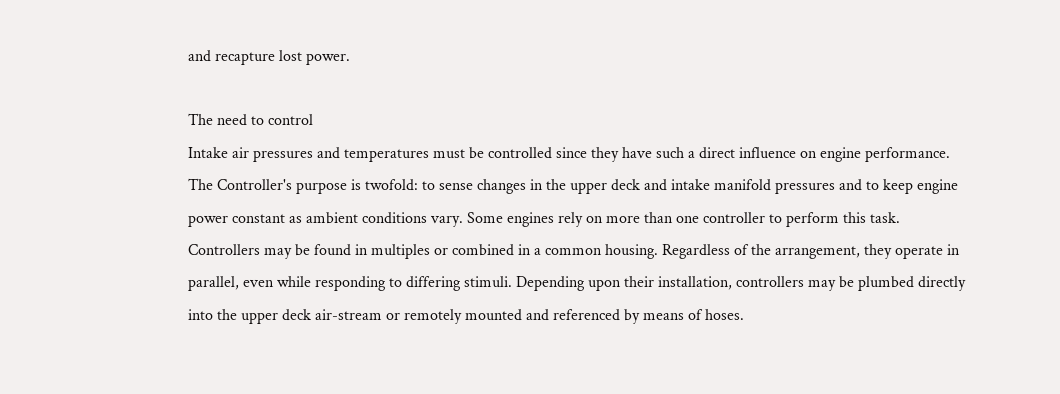and recapture lost power.

The need to control
Intake air pressures and temperatures must be controlled since they have such a direct influence on engine performance. The Controller's purpose is twofold: to sense changes in the upper deck and intake manifold pressures and to keep engine power constant as ambient conditions vary. Some engines rely on more than one controller to perform this task. Controllers may be found in multiples or combined in a common housing. Regardless of the arrangement, they operate in parallel, even while responding to differing stimuli. Depending upon their installation, controllers may be plumbed directly into the upper deck air-stream or remotely mounted and referenced by means of hoses.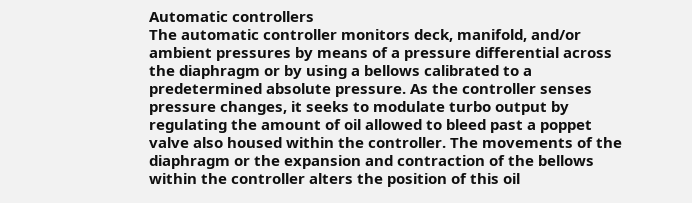Automatic controllers
The automatic controller monitors deck, manifold, and/or ambient pressures by means of a pressure differential across the diaphragm or by using a bellows calibrated to a predetermined absolute pressure. As the controller senses pressure changes, it seeks to modulate turbo output by regulating the amount of oil allowed to bleed past a poppet valve also housed within the controller. The movements of the diaphragm or the expansion and contraction of the bellows within the controller alters the position of this oil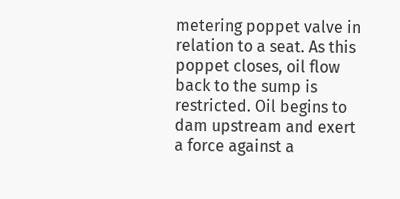metering poppet valve in relation to a seat. As this poppet closes, oil flow back to the sump is restricted. Oil begins to dam upstream and exert a force against a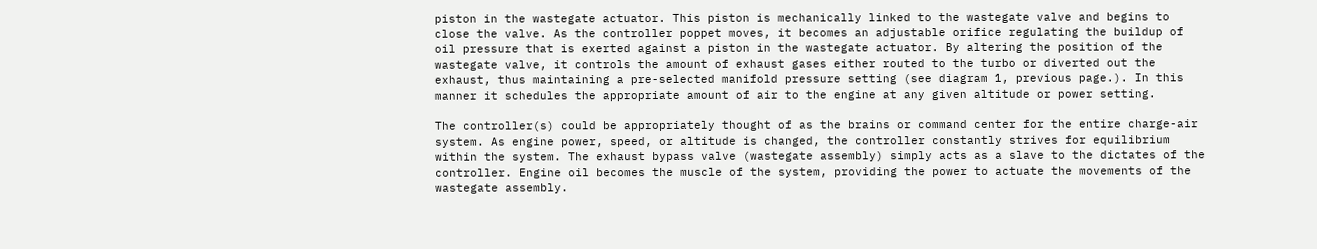piston in the wastegate actuator. This piston is mechanically linked to the wastegate valve and begins to close the valve. As the controller poppet moves, it becomes an adjustable orifice regulating the buildup of oil pressure that is exerted against a piston in the wastegate actuator. By altering the position of the wastegate valve, it controls the amount of exhaust gases either routed to the turbo or diverted out the exhaust, thus maintaining a pre-selected manifold pressure setting (see diagram 1, previous page.). In this manner it schedules the appropriate amount of air to the engine at any given altitude or power setting.

The controller(s) could be appropriately thought of as the brains or command center for the entire charge-air system. As engine power, speed, or altitude is changed, the controller constantly strives for equilibrium within the system. The exhaust bypass valve (wastegate assembly) simply acts as a slave to the dictates of the controller. Engine oil becomes the muscle of the system, providing the power to actuate the movements of the wastegate assembly.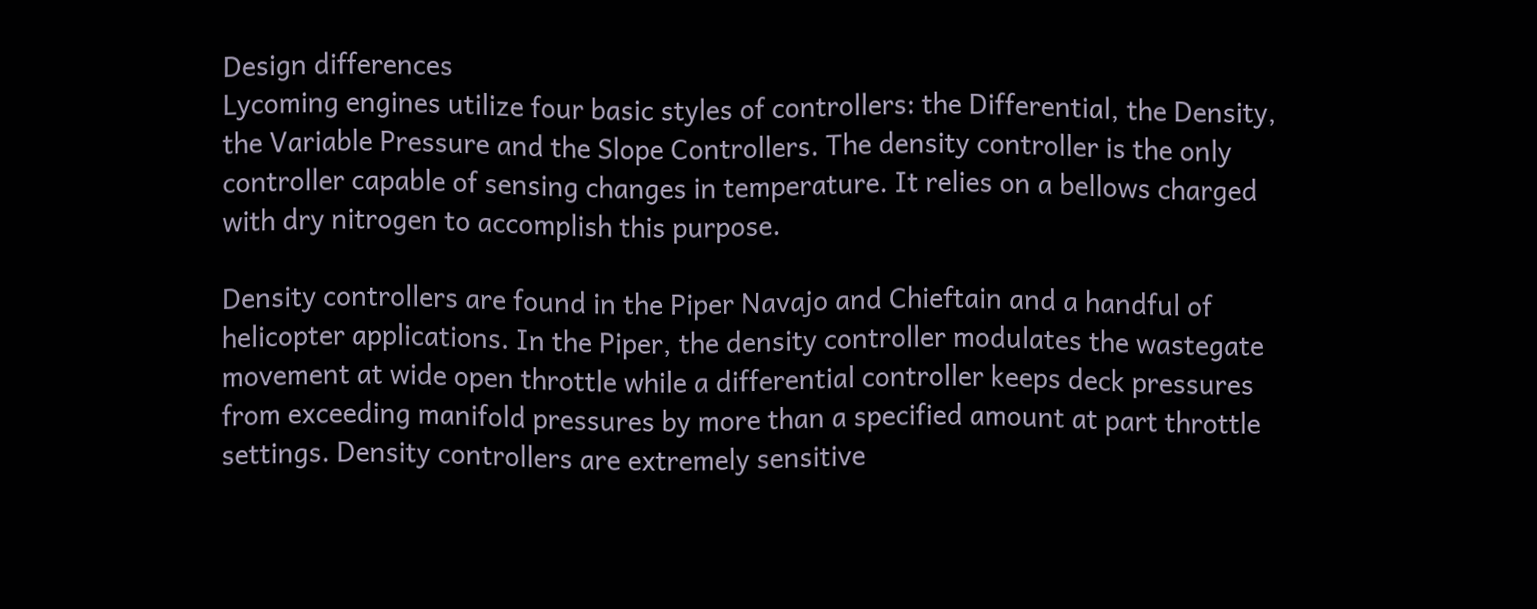Design differences
Lycoming engines utilize four basic styles of controllers: the Differential, the Density, the Variable Pressure and the Slope Controllers. The density controller is the only controller capable of sensing changes in temperature. It relies on a bellows charged with dry nitrogen to accomplish this purpose.

Density controllers are found in the Piper Navajo and Chieftain and a handful of helicopter applications. In the Piper, the density controller modulates the wastegate movement at wide open throttle while a differential controller keeps deck pressures from exceeding manifold pressures by more than a specified amount at part throttle settings. Density controllers are extremely sensitive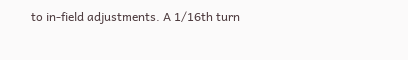to in-field adjustments. A 1/16th turn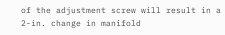of the adjustment screw will result in a 2-in. change in manifold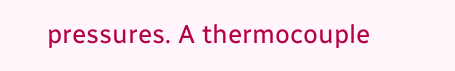pressures. A thermocouple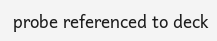probe referenced to deck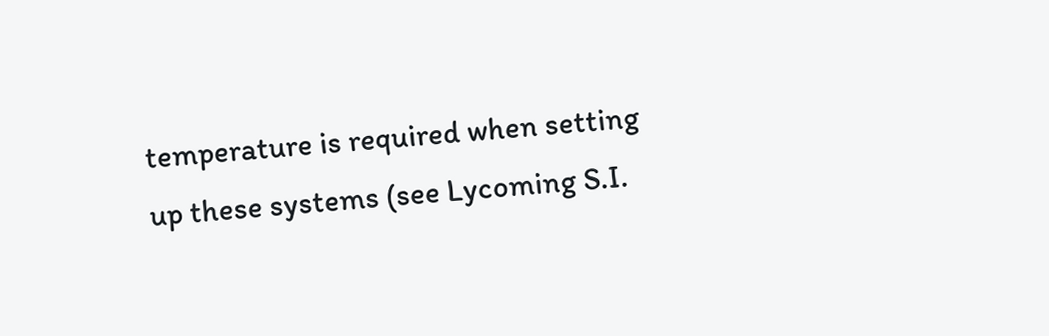temperature is required when setting up these systems (see Lycoming S.I.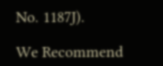No. 1187J).

We Recommend